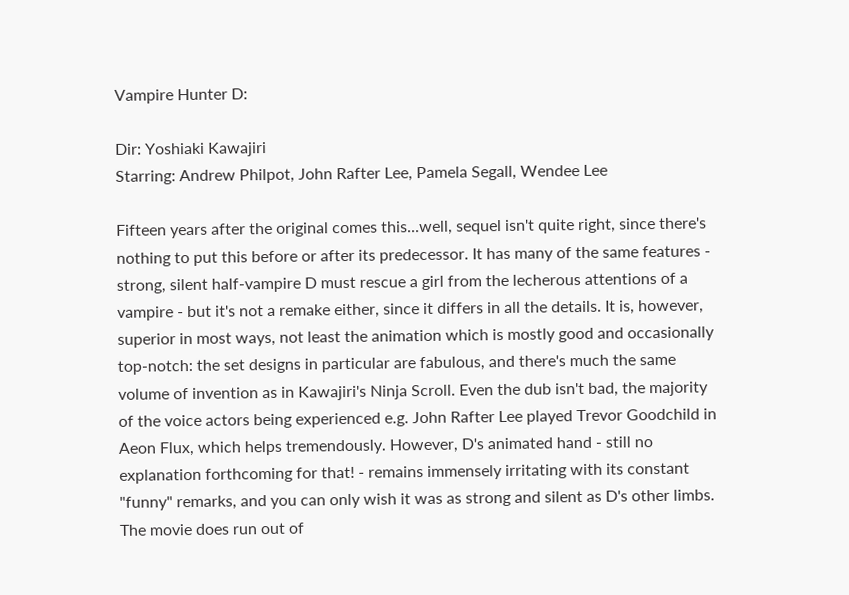Vampire Hunter D:

Dir: Yoshiaki Kawajiri
Starring: Andrew Philpot, John Rafter Lee, Pamela Segall, Wendee Lee

Fifteen years after the original comes this...well, sequel isn't quite right, since there's nothing to put this before or after its predecessor. It has many of the same features - strong, silent half-vampire D must rescue a girl from the lecherous attentions of a vampire - but it's not a remake either, since it differs in all the details. It is, however, superior in most ways, not least the animation which is mostly good and occasionally top-notch: the set designs in particular are fabulous, and there's much the same volume of invention as in Kawajiri's Ninja Scroll. Even the dub isn't bad, the majority of the voice actors being experienced e.g. John Rafter Lee played Trevor Goodchild in Aeon Flux, which helps tremendously. However, D's animated hand - still no explanation forthcoming for that! - remains immensely irritating with its constant "funny" remarks, and you can only wish it was as strong and silent as D's other limbs. The movie does run out of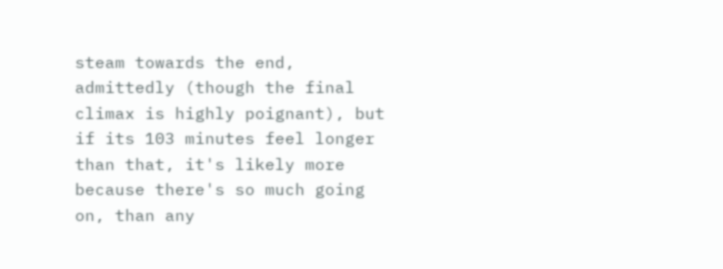steam towards the end, admittedly (though the final climax is highly poignant), but if its 103 minutes feel longer than that, it's likely more because there's so much going on, than any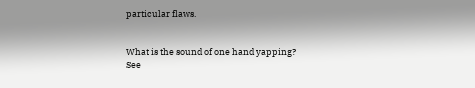particular flaws.


What is the sound of one hand yapping?
See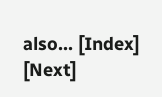also... [Index] [Next]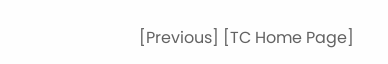[Previous] [TC Home Page]